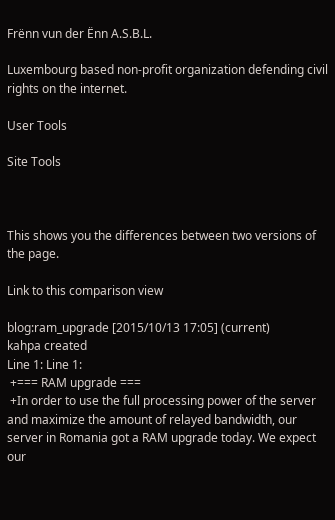Frënn vun der Ënn A.S.B.L.

Luxembourg based non-profit organization defending civil rights on the internet.

User Tools

Site Tools



This shows you the differences between two versions of the page.

Link to this comparison view

blog:ram_upgrade [2015/10/13 17:05] (current)
kahpa created
Line 1: Line 1:
 +=== RAM upgrade ===
 +In order to use the full processing power of the server and maximize the amount of relayed bandwidth, our server in Romania got a RAM upgrade today. We expect our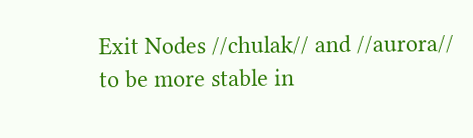Exit Nodes //chulak// and //aurora// to be more stable in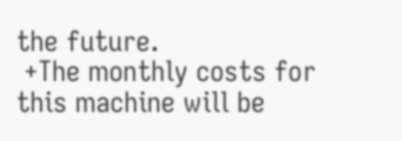the future.
 +The monthly costs for this machine will be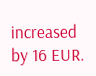increased by 16 EUR.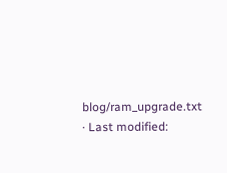blog/ram_upgrade.txt · Last modified: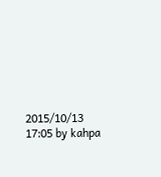2015/10/13 17:05 by kahpa